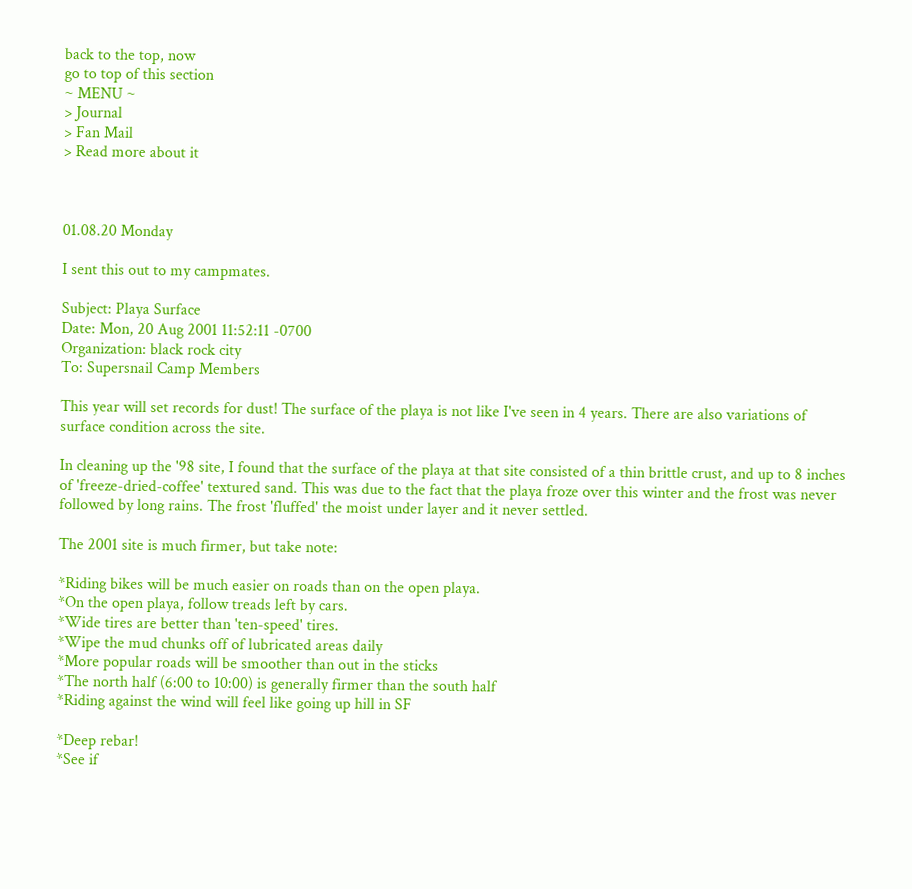back to the top, now
go to top of this section
~ MENU ~
> Journal
> Fan Mail
> Read more about it



01.08.20 Monday

I sent this out to my campmates.

Subject: Playa Surface
Date: Mon, 20 Aug 2001 11:52:11 -0700
Organization: black rock city
To: Supersnail Camp Members

This year will set records for dust! The surface of the playa is not like I've seen in 4 years. There are also variations of surface condition across the site.

In cleaning up the '98 site, I found that the surface of the playa at that site consisted of a thin brittle crust, and up to 8 inches of 'freeze-dried-coffee' textured sand. This was due to the fact that the playa froze over this winter and the frost was never followed by long rains. The frost 'fluffed' the moist under layer and it never settled.

The 2001 site is much firmer, but take note:

*Riding bikes will be much easier on roads than on the open playa.
*On the open playa, follow treads left by cars.
*Wide tires are better than 'ten-speed' tires.
*Wipe the mud chunks off of lubricated areas daily
*More popular roads will be smoother than out in the sticks
*The north half (6:00 to 10:00) is generally firmer than the south half
*Riding against the wind will feel like going up hill in SF

*Deep rebar!
*See if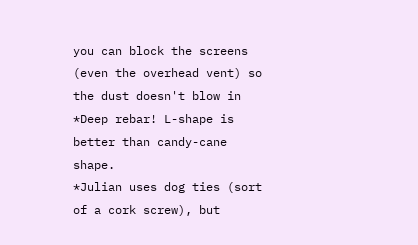you can block the screens (even the overhead vent) so the dust doesn't blow in
*Deep rebar! L-shape is better than candy-cane shape.
*Julian uses dog ties (sort of a cork screw), but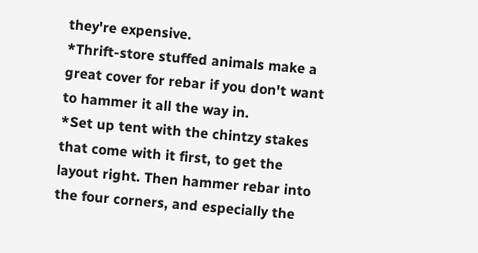they're expensive.
*Thrift-store stuffed animals make a great cover for rebar if you don't want to hammer it all the way in.
*Set up tent with the chintzy stakes that come with it first, to get the layout right. Then hammer rebar into the four corners, and especially the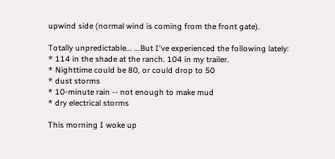upwind side (normal wind is coming from the front gate).

Totally unpredictable... ...But I've experienced the following lately:
* 114 in the shade at the ranch. 104 in my trailer.
* Nighttime could be 80, or could drop to 50
* dust storms
* 10-minute rain -- not enough to make mud
* dry electrical storms

This morning I woke up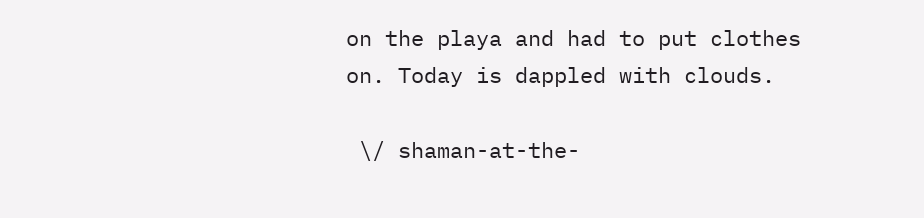on the playa and had to put clothes on. Today is dappled with clouds.

 \/ shaman-at-the-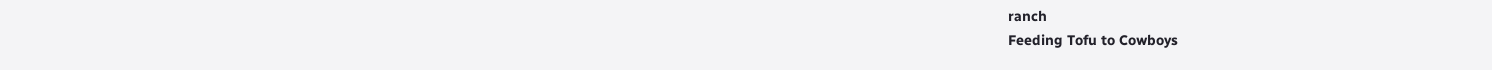ranch
Feeding Tofu to Cowboys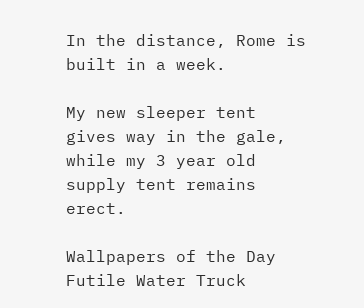In the distance, Rome is built in a week.

My new sleeper tent gives way in the gale, while my 3 year old supply tent remains erect.

Wallpapers of the Day
Futile Water Truck